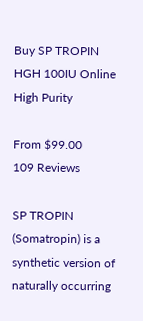Buy SP TROPIN HGH 100IU Online High Purity

From $99.00
109 Reviews

SP TROPIN (Somatropin) is a synthetic version of naturally occurring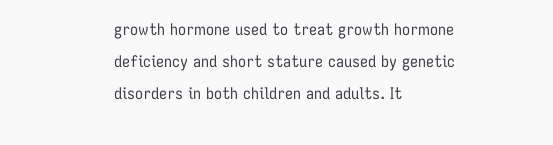growth hormone used to treat growth hormone deficiency and short stature caused by genetic disorders in both children and adults. It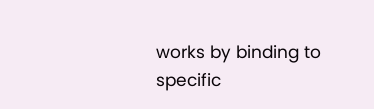works by binding to specific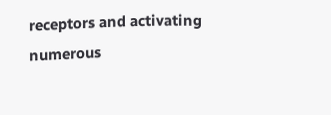receptors and activating numerous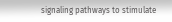signaling pathways to stimulate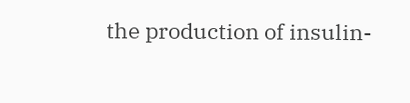the production of insulin-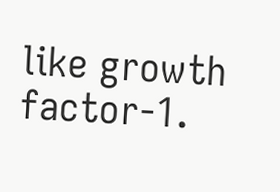like growth factor-1.